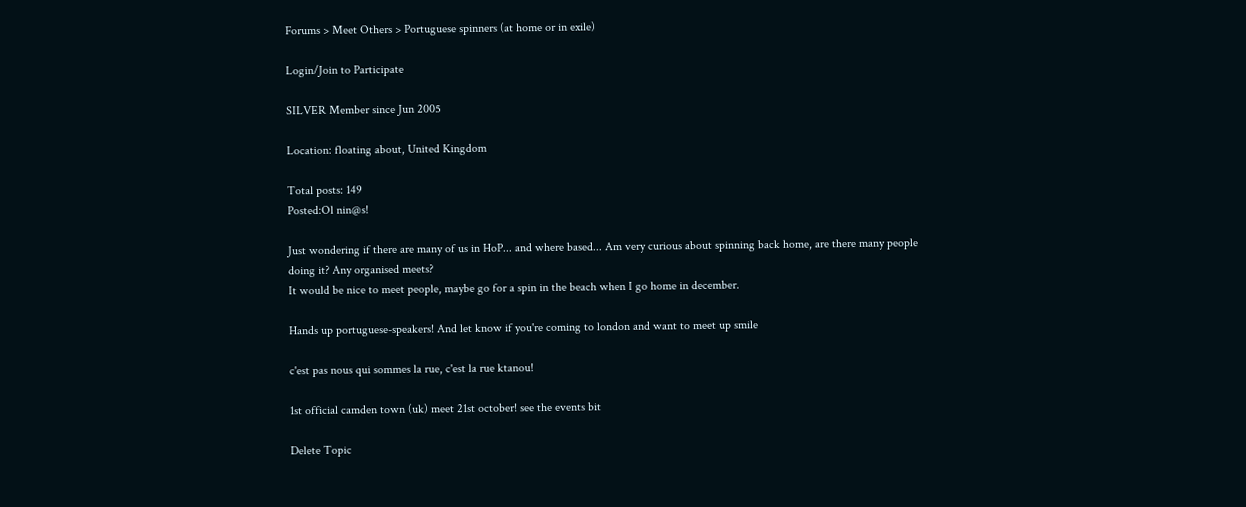Forums > Meet Others > Portuguese spinners (at home or in exile)

Login/Join to Participate

SILVER Member since Jun 2005

Location: floating about, United Kingdom

Total posts: 149
Posted:Ol nin@s!

Just wondering if there are many of us in HoP... and where based... Am very curious about spinning back home, are there many people doing it? Any organised meets?
It would be nice to meet people, maybe go for a spin in the beach when I go home in december.

Hands up portuguese-speakers! And let know if you're coming to london and want to meet up smile

c'est pas nous qui sommes la rue, c'est la rue ktanou!

1st official camden town (uk) meet 21st october! see the events bit

Delete Topic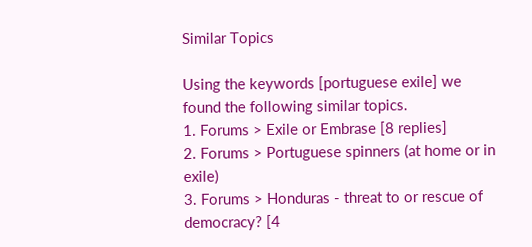Similar Topics

Using the keywords [portuguese exile] we found the following similar topics.
1. Forums > Exile or Embrase [8 replies]
2. Forums > Portuguese spinners (at home or in exile)
3. Forums > Honduras - threat to or rescue of democracy? [4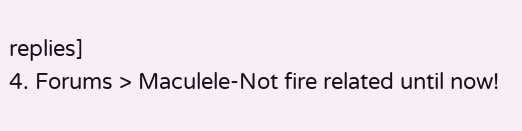replies]
4. Forums > Maculele-Not fire related until now!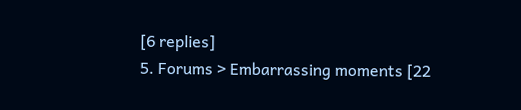[6 replies]
5. Forums > Embarrassing moments [22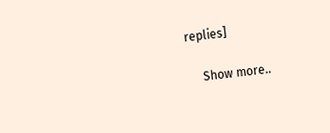replies]

     Show more..